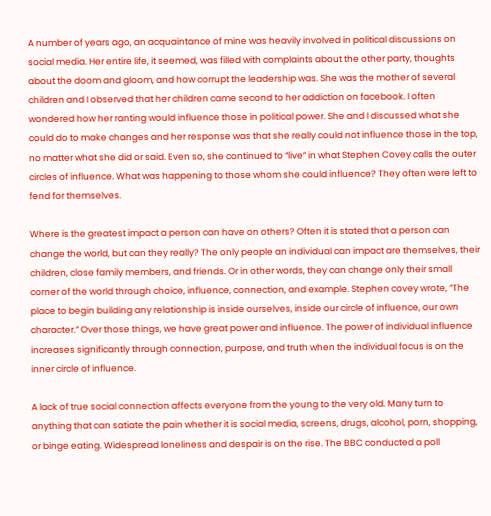A number of years ago, an acquaintance of mine was heavily involved in political discussions on social media. Her entire life, it seemed, was filled with complaints about the other party, thoughts about the doom and gloom, and how corrupt the leadership was. She was the mother of several children and I observed that her children came second to her addiction on facebook. I often wondered how her ranting would influence those in political power. She and I discussed what she could do to make changes and her response was that she really could not influence those in the top, no matter what she did or said. Even so, she continued to “live” in what Stephen Covey calls the outer circles of influence. What was happening to those whom she could influence? They often were left to fend for themselves.

Where is the greatest impact a person can have on others? Often it is stated that a person can change the world, but can they really? The only people an individual can impact are themselves, their children, close family members, and friends. Or in other words, they can change only their small corner of the world through choice, influence, connection, and example. Stephen covey wrote, “The place to begin building any relationship is inside ourselves, inside our circle of influence, our own character.” Over those things, we have great power and influence. The power of individual influence increases significantly through connection, purpose, and truth when the individual focus is on the inner circle of influence.

A lack of true social connection affects everyone from the young to the very old. Many turn to anything that can satiate the pain whether it is social media, screens, drugs, alcohol, porn, shopping, or binge eating. Widespread loneliness and despair is on the rise. The BBC conducted a poll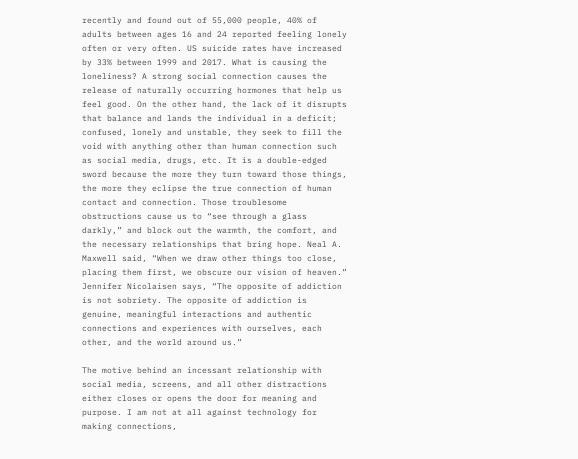recently and found out of 55,000 people, 40% of adults between ages 16 and 24 reported feeling lonely often or very often. US suicide rates have increased by 33% between 1999 and 2017. What is causing the loneliness? A strong social connection causes the release of naturally occurring hormones that help us feel good. On the other hand, the lack of it disrupts that balance and lands the individual in a deficit; confused, lonely and unstable, they seek to fill the void with anything other than human connection such as social media, drugs, etc. It is a double-edged sword because the more they turn toward those things, the more they eclipse the true connection of human contact and connection. Those troublesome obstructions cause us to “see through a glass darkly,” and block out the warmth, the comfort, and the necessary relationships that bring hope. Neal A. Maxwell said, “When we draw other things too close, placing them first, we obscure our vision of heaven.” Jennifer Nicolaisen says, “The opposite of addiction is not sobriety. The opposite of addiction is genuine, meaningful interactions and authentic connections and experiences with ourselves, each other, and the world around us.”

The motive behind an incessant relationship with social media, screens, and all other distractions either closes or opens the door for meaning and purpose. I am not at all against technology for making connections,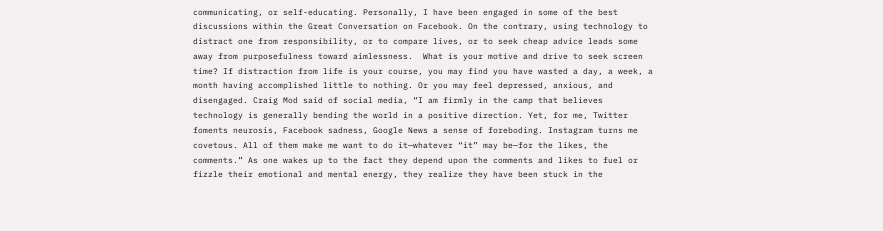communicating, or self-educating. Personally, I have been engaged in some of the best discussions within the Great Conversation on Facebook. On the contrary, using technology to distract one from responsibility, or to compare lives, or to seek cheap advice leads some away from purposefulness toward aimlessness.  What is your motive and drive to seek screen time? If distraction from life is your course, you may find you have wasted a day, a week, a month having accomplished little to nothing. Or you may feel depressed, anxious, and disengaged. Craig Mod said of social media, “I am firmly in the camp that believes technology is generally bending the world in a positive direction. Yet, for me, Twitter foments neurosis, Facebook sadness, Google News a sense of foreboding. Instagram turns me covetous. All of them make me want to do it—whatever “it” may be—for the likes, the comments.” As one wakes up to the fact they depend upon the comments and likes to fuel or fizzle their emotional and mental energy, they realize they have been stuck in the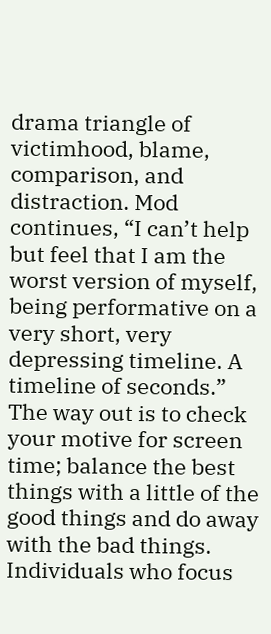drama triangle of victimhood, blame, comparison, and distraction. Mod continues, “I can’t help but feel that I am the worst version of myself, being performative on a very short, very depressing timeline. A timeline of seconds.” The way out is to check your motive for screen time; balance the best things with a little of the good things and do away with the bad things. Individuals who focus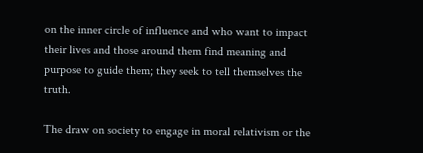on the inner circle of influence and who want to impact their lives and those around them find meaning and purpose to guide them; they seek to tell themselves the truth.

The draw on society to engage in moral relativism or the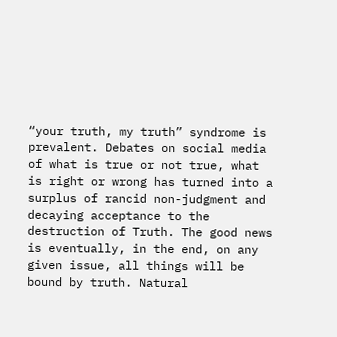“your truth, my truth” syndrome is prevalent. Debates on social media of what is true or not true, what is right or wrong has turned into a surplus of rancid non-judgment and decaying acceptance to the destruction of Truth. The good news is eventually, in the end, on any given issue, all things will be bound by truth. Natural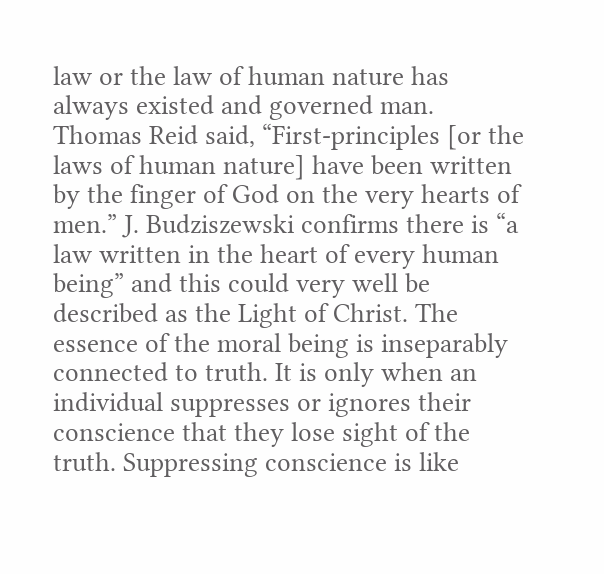law or the law of human nature has always existed and governed man. Thomas Reid said, “First-principles [or the laws of human nature] have been written by the finger of God on the very hearts of men.” J. Budziszewski confirms there is “a law written in the heart of every human being” and this could very well be described as the Light of Christ. The essence of the moral being is inseparably connected to truth. It is only when an individual suppresses or ignores their conscience that they lose sight of the truth. Suppressing conscience is like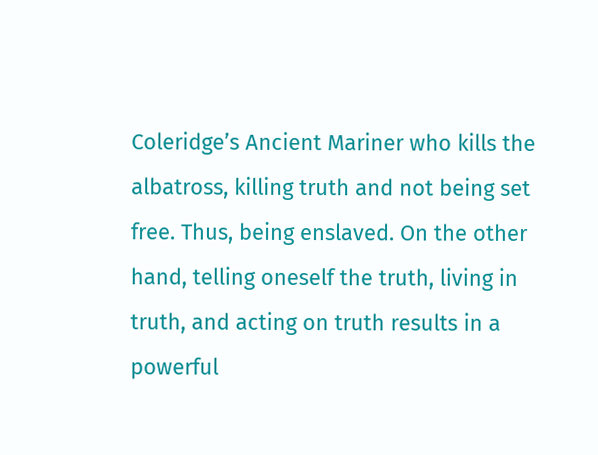Coleridge’s Ancient Mariner who kills the albatross, killing truth and not being set free. Thus, being enslaved. On the other hand, telling oneself the truth, living in truth, and acting on truth results in a powerful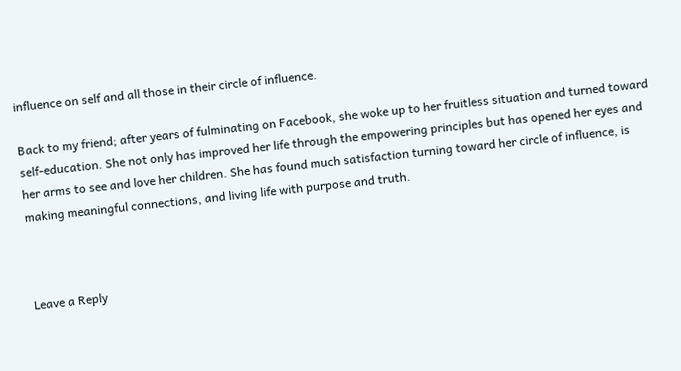influence on self and all those in their circle of influence.

Back to my friend; after years of fulminating on Facebook, she woke up to her fruitless situation and turned toward self-education. She not only has improved her life through the empowering principles but has opened her eyes and her arms to see and love her children. She has found much satisfaction turning toward her circle of influence, is making meaningful connections, and living life with purpose and truth.



Leave a Reply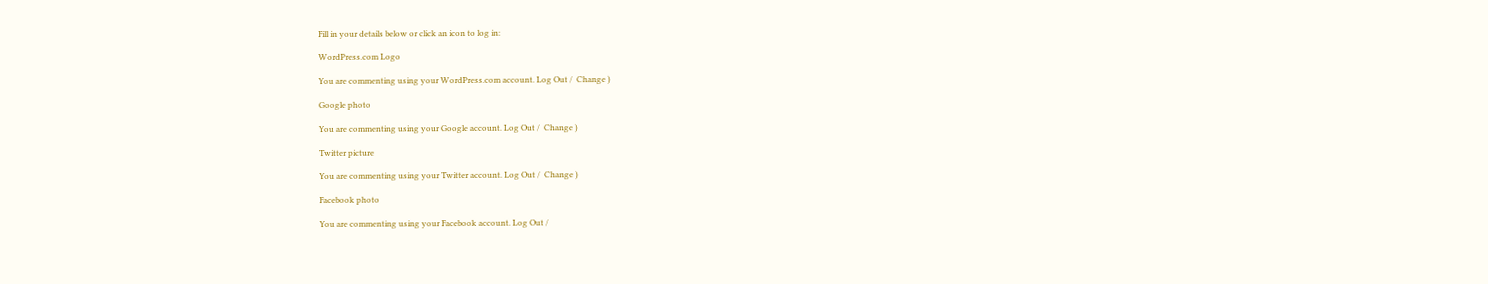Fill in your details below or click an icon to log in:

WordPress.com Logo

You are commenting using your WordPress.com account. Log Out /  Change )

Google photo

You are commenting using your Google account. Log Out /  Change )

Twitter picture

You are commenting using your Twitter account. Log Out /  Change )

Facebook photo

You are commenting using your Facebook account. Log Out /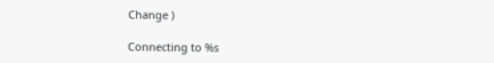Change )

Connecting to %s